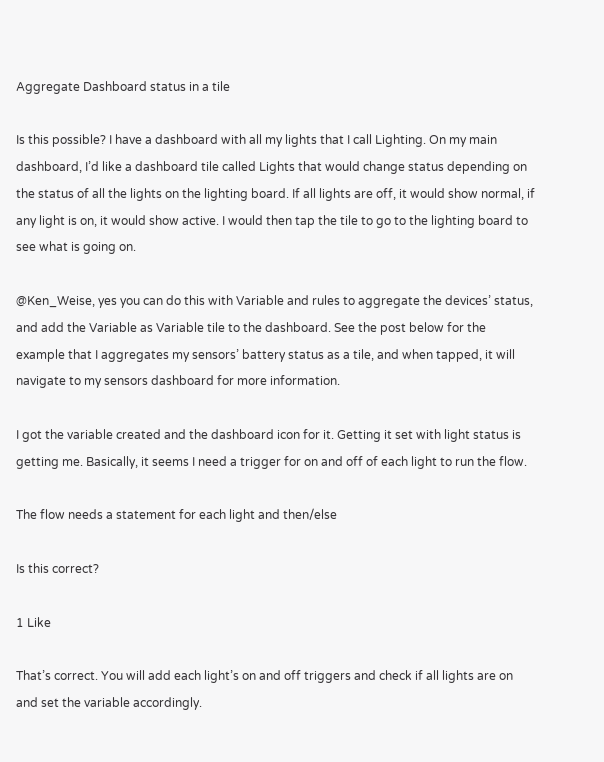Aggregate Dashboard status in a tile

Is this possible? I have a dashboard with all my lights that I call Lighting. On my main dashboard, I’d like a dashboard tile called Lights that would change status depending on the status of all the lights on the lighting board. If all lights are off, it would show normal, if any light is on, it would show active. I would then tap the tile to go to the lighting board to see what is going on.

@Ken_Weise, yes you can do this with Variable and rules to aggregate the devices’ status, and add the Variable as Variable tile to the dashboard. See the post below for the example that I aggregates my sensors’ battery status as a tile, and when tapped, it will navigate to my sensors dashboard for more information.

I got the variable created and the dashboard icon for it. Getting it set with light status is getting me. Basically, it seems I need a trigger for on and off of each light to run the flow.

The flow needs a statement for each light and then/else

Is this correct?

1 Like

That’s correct. You will add each light’s on and off triggers and check if all lights are on and set the variable accordingly.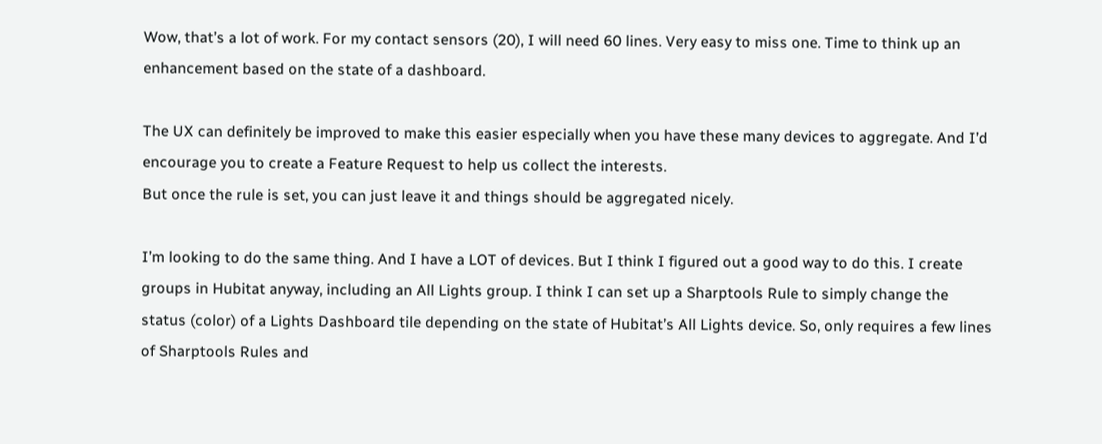Wow, that’s a lot of work. For my contact sensors (20), I will need 60 lines. Very easy to miss one. Time to think up an enhancement based on the state of a dashboard.

The UX can definitely be improved to make this easier especially when you have these many devices to aggregate. And I’d encourage you to create a Feature Request to help us collect the interests.
But once the rule is set, you can just leave it and things should be aggregated nicely.

I’m looking to do the same thing. And I have a LOT of devices. But I think I figured out a good way to do this. I create groups in Hubitat anyway, including an All Lights group. I think I can set up a Sharptools Rule to simply change the status (color) of a Lights Dashboard tile depending on the state of Hubitat’s All Lights device. So, only requires a few lines of Sharptools Rules and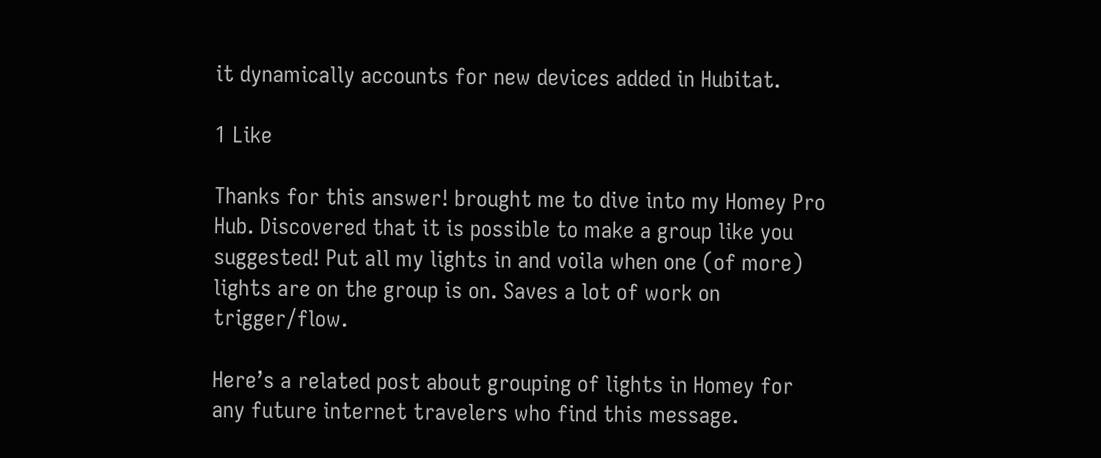it dynamically accounts for new devices added in Hubitat.

1 Like

Thanks for this answer! brought me to dive into my Homey Pro Hub. Discovered that it is possible to make a group like you suggested! Put all my lights in and voila when one (of more) lights are on the group is on. Saves a lot of work on trigger/flow.

Here’s a related post about grouping of lights in Homey for any future internet travelers who find this message.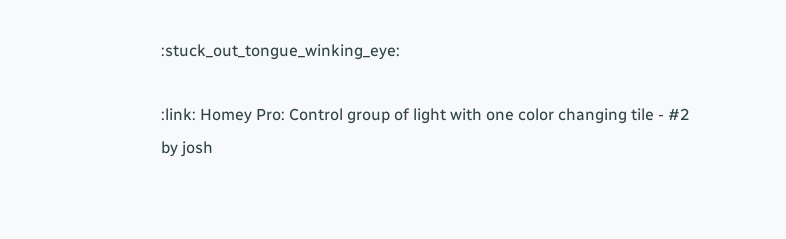:stuck_out_tongue_winking_eye:

:link: Homey Pro: Control group of light with one color changing tile - #2 by josh